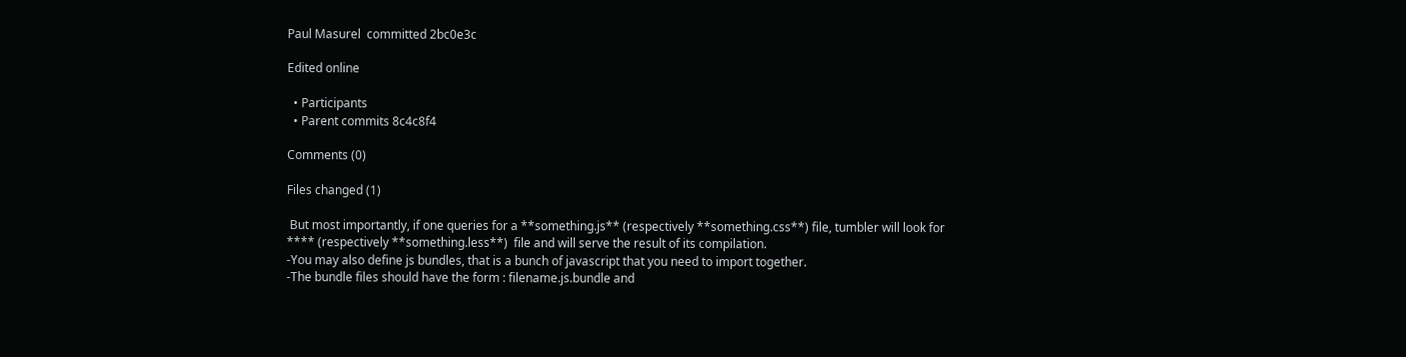Paul Masurel  committed 2bc0e3c

Edited online

  • Participants
  • Parent commits 8c4c8f4

Comments (0)

Files changed (1)

 But most importantly, if one queries for a **something.js** (respectively **something.css**) file, tumbler will look for **** (respectively **something.less**)  file and will serve the result of its compilation.
-You may also define js bundles, that is a bunch of javascript that you need to import together.
-The bundle files should have the form : filename.js.bundle and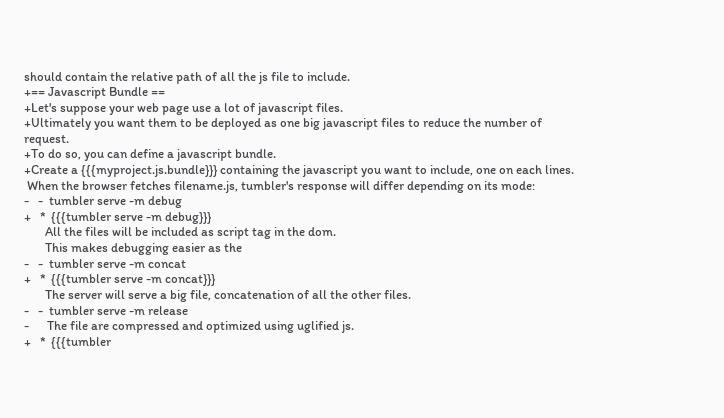should contain the relative path of all the js file to include.
+== Javascript Bundle ==
+Let's suppose your web page use a lot of javascript files.
+Ultimately you want them to be deployed as one big javascript files to reduce the number of request.
+To do so, you can define a javascript bundle.
+Create a {{{myproject.js.bundle}}} containing the javascript you want to include, one on each lines.
 When the browser fetches filename.js, tumbler's response will differ depending on its mode:
-   -  tumbler serve -m debug
+   *  {{{tumbler serve -m debug}}}
       All the files will be included as script tag in the dom.
       This makes debugging easier as the
-   -  tumbler serve -m concat
+   *  {{{tumbler serve -m concat}}}
       The server will serve a big file, concatenation of all the other files.
-   -  tumbler serve -m release
-      The file are compressed and optimized using uglified js.
+   *  {{{tumbler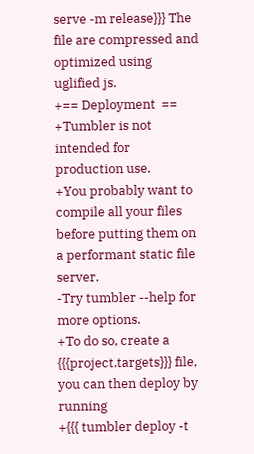serve -m release}}} The file are compressed and optimized using uglified js.
+== Deployment  ==
+Tumbler is not intended for production use.
+You probably want to compile all your files before putting them on a performant static file server.
-Try tumbler --help for more options.
+To do so, create a {{{project.targets}}} file, you can then deploy by running
+{{{ tumbler deploy -t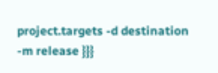project.targets -d destination -m release }}}